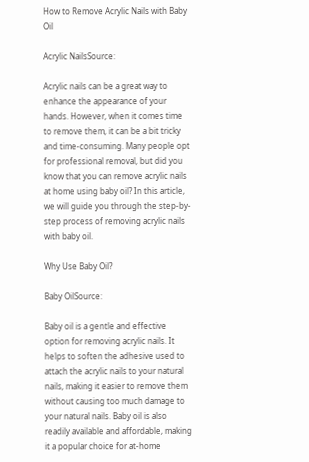How to Remove Acrylic Nails with Baby Oil

Acrylic NailsSource:

Acrylic nails can be a great way to enhance the appearance of your hands. However, when it comes time to remove them, it can be a bit tricky and time-consuming. Many people opt for professional removal, but did you know that you can remove acrylic nails at home using baby oil? In this article, we will guide you through the step-by-step process of removing acrylic nails with baby oil.

Why Use Baby Oil?

Baby OilSource:

Baby oil is a gentle and effective option for removing acrylic nails. It helps to soften the adhesive used to attach the acrylic nails to your natural nails, making it easier to remove them without causing too much damage to your natural nails. Baby oil is also readily available and affordable, making it a popular choice for at-home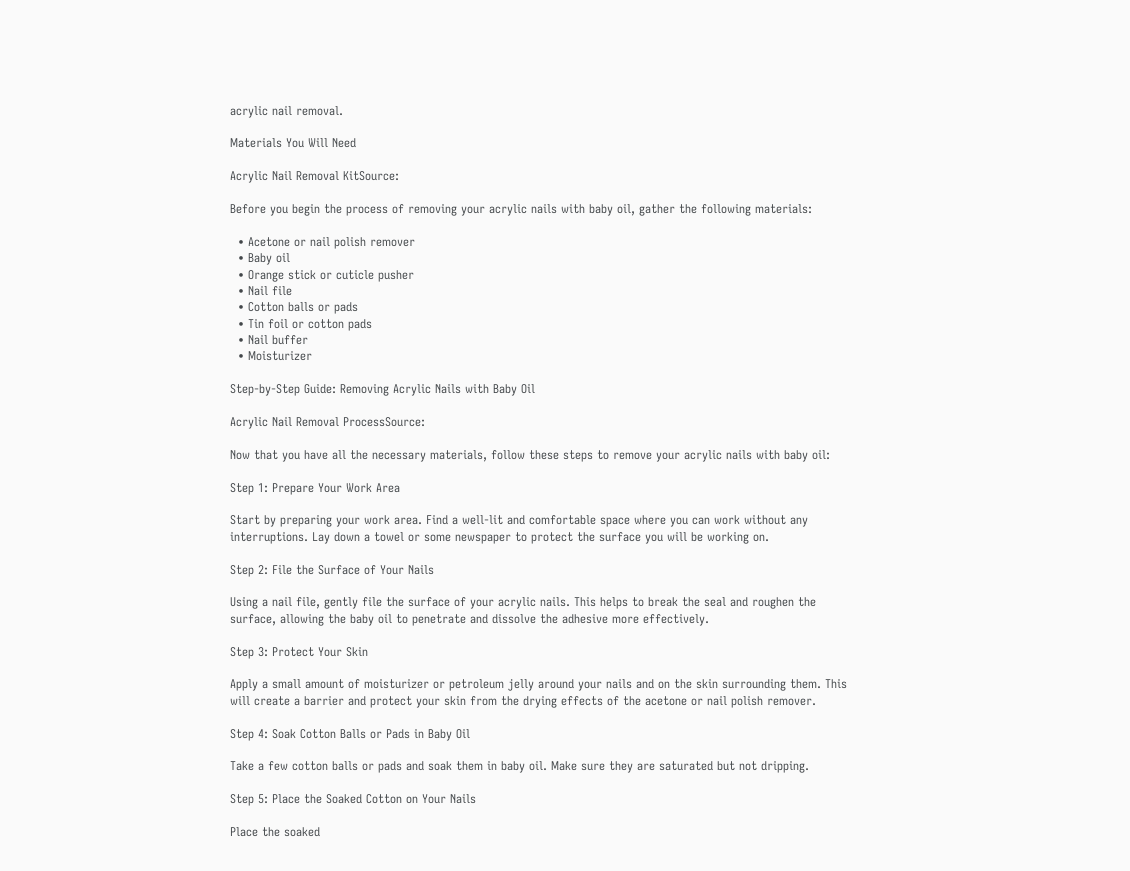acrylic nail removal.

Materials You Will Need

Acrylic Nail Removal KitSource:

Before you begin the process of removing your acrylic nails with baby oil, gather the following materials:

  • Acetone or nail polish remover
  • Baby oil
  • Orange stick or cuticle pusher
  • Nail file
  • Cotton balls or pads
  • Tin foil or cotton pads
  • Nail buffer
  • Moisturizer

Step-by-Step Guide: Removing Acrylic Nails with Baby Oil

Acrylic Nail Removal ProcessSource:

Now that you have all the necessary materials, follow these steps to remove your acrylic nails with baby oil:

Step 1: Prepare Your Work Area

Start by preparing your work area. Find a well-lit and comfortable space where you can work without any interruptions. Lay down a towel or some newspaper to protect the surface you will be working on.

Step 2: File the Surface of Your Nails

Using a nail file, gently file the surface of your acrylic nails. This helps to break the seal and roughen the surface, allowing the baby oil to penetrate and dissolve the adhesive more effectively.

Step 3: Protect Your Skin

Apply a small amount of moisturizer or petroleum jelly around your nails and on the skin surrounding them. This will create a barrier and protect your skin from the drying effects of the acetone or nail polish remover.

Step 4: Soak Cotton Balls or Pads in Baby Oil

Take a few cotton balls or pads and soak them in baby oil. Make sure they are saturated but not dripping.

Step 5: Place the Soaked Cotton on Your Nails

Place the soaked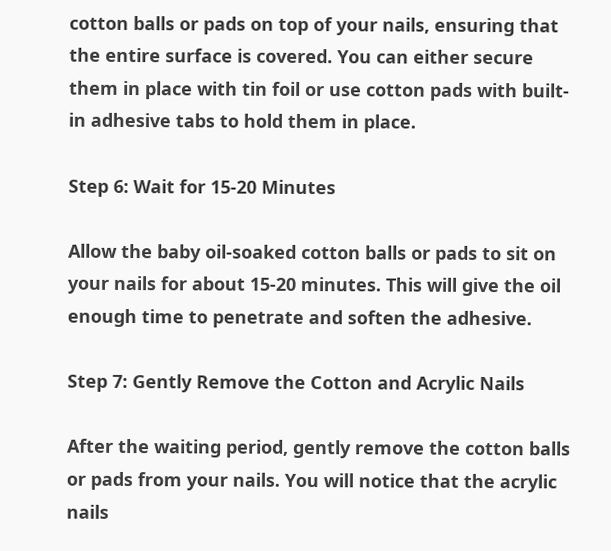cotton balls or pads on top of your nails, ensuring that the entire surface is covered. You can either secure them in place with tin foil or use cotton pads with built-in adhesive tabs to hold them in place.

Step 6: Wait for 15-20 Minutes

Allow the baby oil-soaked cotton balls or pads to sit on your nails for about 15-20 minutes. This will give the oil enough time to penetrate and soften the adhesive.

Step 7: Gently Remove the Cotton and Acrylic Nails

After the waiting period, gently remove the cotton balls or pads from your nails. You will notice that the acrylic nails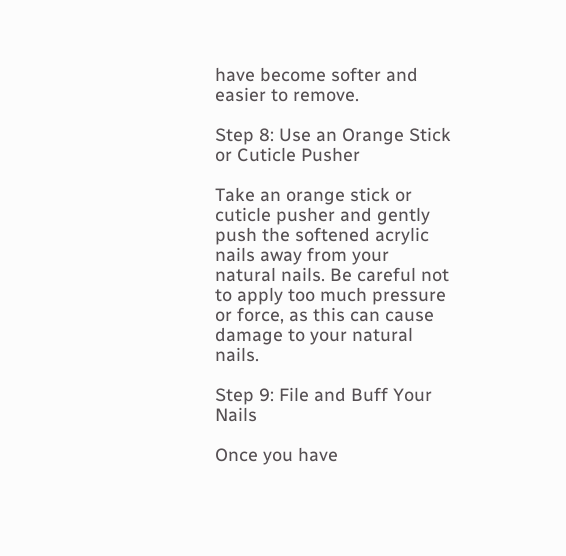have become softer and easier to remove.

Step 8: Use an Orange Stick or Cuticle Pusher

Take an orange stick or cuticle pusher and gently push the softened acrylic nails away from your natural nails. Be careful not to apply too much pressure or force, as this can cause damage to your natural nails.

Step 9: File and Buff Your Nails

Once you have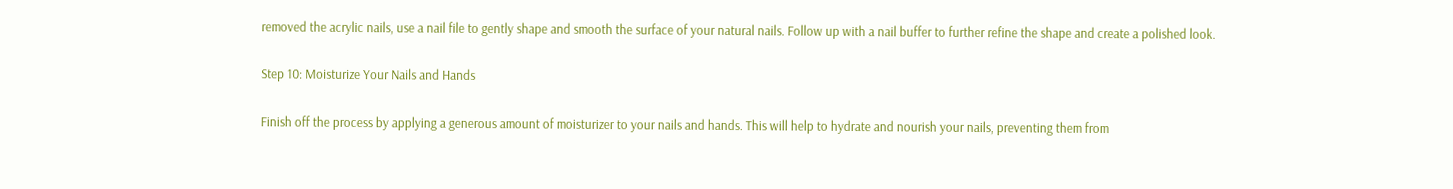removed the acrylic nails, use a nail file to gently shape and smooth the surface of your natural nails. Follow up with a nail buffer to further refine the shape and create a polished look.

Step 10: Moisturize Your Nails and Hands

Finish off the process by applying a generous amount of moisturizer to your nails and hands. This will help to hydrate and nourish your nails, preventing them from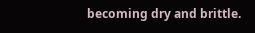becoming dry and brittle.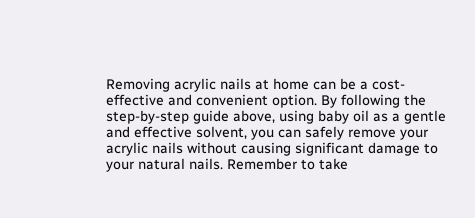Removing acrylic nails at home can be a cost-effective and convenient option. By following the step-by-step guide above, using baby oil as a gentle and effective solvent, you can safely remove your acrylic nails without causing significant damage to your natural nails. Remember to take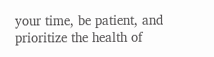your time, be patient, and prioritize the health of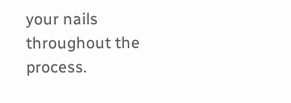your nails throughout the process.